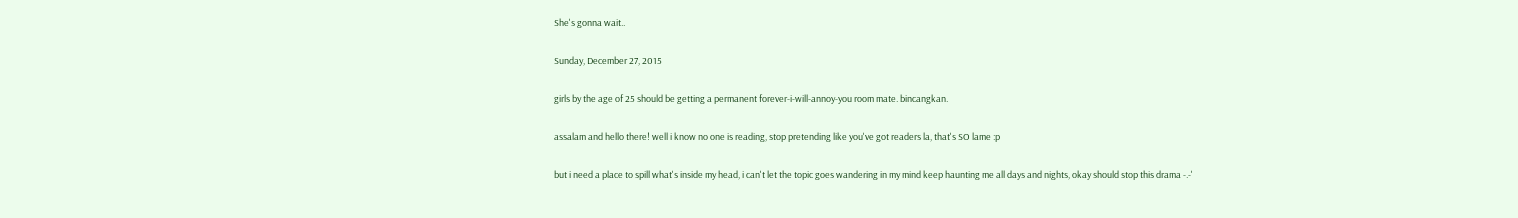She's gonna wait..

Sunday, December 27, 2015

girls by the age of 25 should be getting a permanent forever-i-will-annoy-you room mate. bincangkan.

assalam and hello there! well i know no one is reading, stop pretending like you've got readers la, that's SO lame :p

but i need a place to spill what's inside my head, i can't let the topic goes wandering in my mind keep haunting me all days and nights, okay should stop this drama -.-'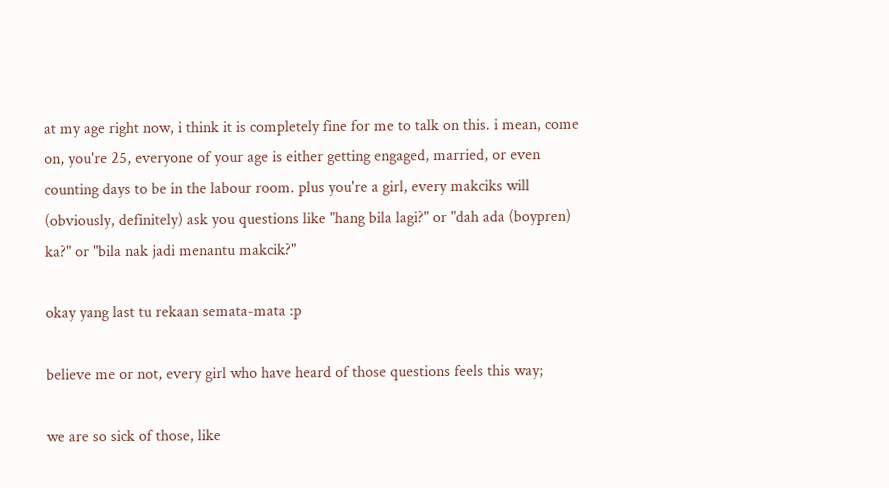at my age right now, i think it is completely fine for me to talk on this. i mean, come on, you're 25, everyone of your age is either getting engaged, married, or even counting days to be in the labour room. plus you're a girl, every makciks will (obviously, definitely) ask you questions like "hang bila lagi?" or "dah ada (boypren) ka?" or "bila nak jadi menantu makcik?"

okay yang last tu rekaan semata-mata :p

believe me or not, every girl who have heard of those questions feels this way;

we are so sick of those, like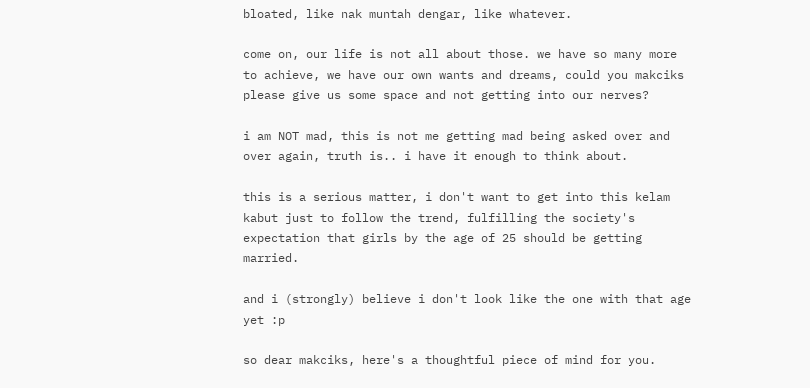bloated, like nak muntah dengar, like whatever.

come on, our life is not all about those. we have so many more to achieve, we have our own wants and dreams, could you makciks please give us some space and not getting into our nerves?

i am NOT mad, this is not me getting mad being asked over and over again, truth is.. i have it enough to think about.

this is a serious matter, i don't want to get into this kelam kabut just to follow the trend, fulfilling the society's expectation that girls by the age of 25 should be getting married.

and i (strongly) believe i don't look like the one with that age yet :p

so dear makciks, here's a thoughtful piece of mind for you.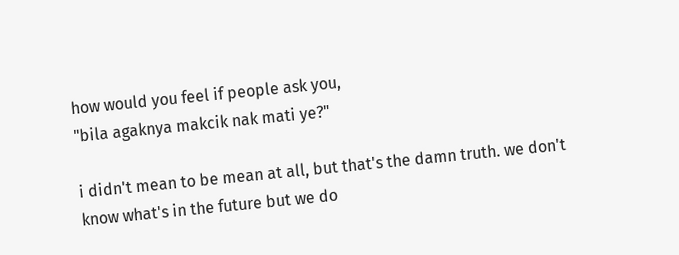how would you feel if people ask you,
"bila agaknya makcik nak mati ye?"

i didn't mean to be mean at all, but that's the damn truth. we don't know what's in the future but we do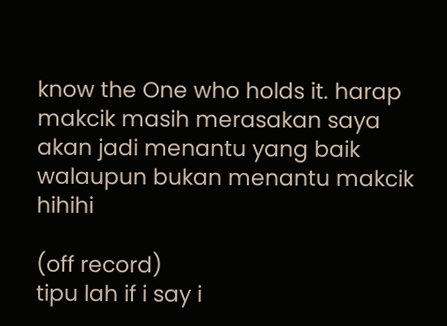know the One who holds it. harap makcik masih merasakan saya akan jadi menantu yang baik walaupun bukan menantu makcik hihihi

(off record)
tipu lah if i say i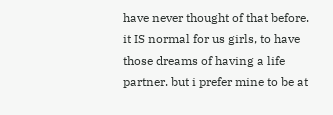have never thought of that before. it IS normal for us girls, to have those dreams of having a life partner. but i prefer mine to be at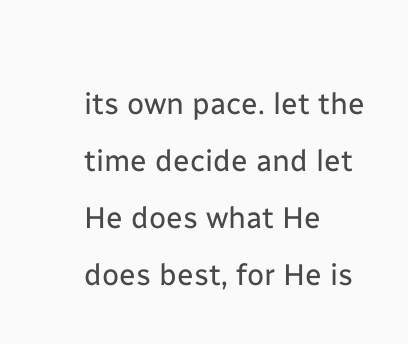its own pace. let the time decide and let He does what He does best, for He is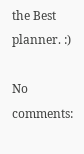the Best planner. :)

No comments: